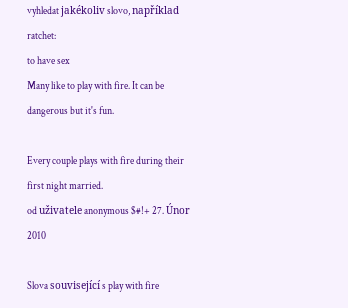vyhledat jakékoliv slovo, například ratchet:
to have sex
Many like to play with fire. It can be dangerous but it's fun.

Every couple plays with fire during their first night married.
od uživatele anonymous $#!+ 27. Únor 2010

Slova související s play with fire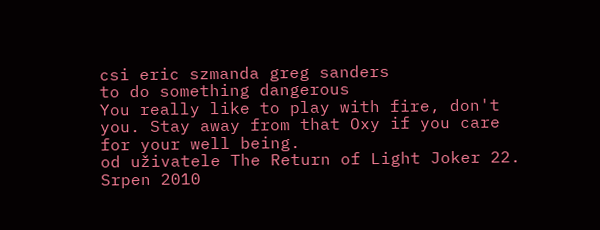csi eric szmanda greg sanders
to do something dangerous
You really like to play with fire, don't you. Stay away from that Oxy if you care for your well being.
od uživatele The Return of Light Joker 22. Srpen 2010